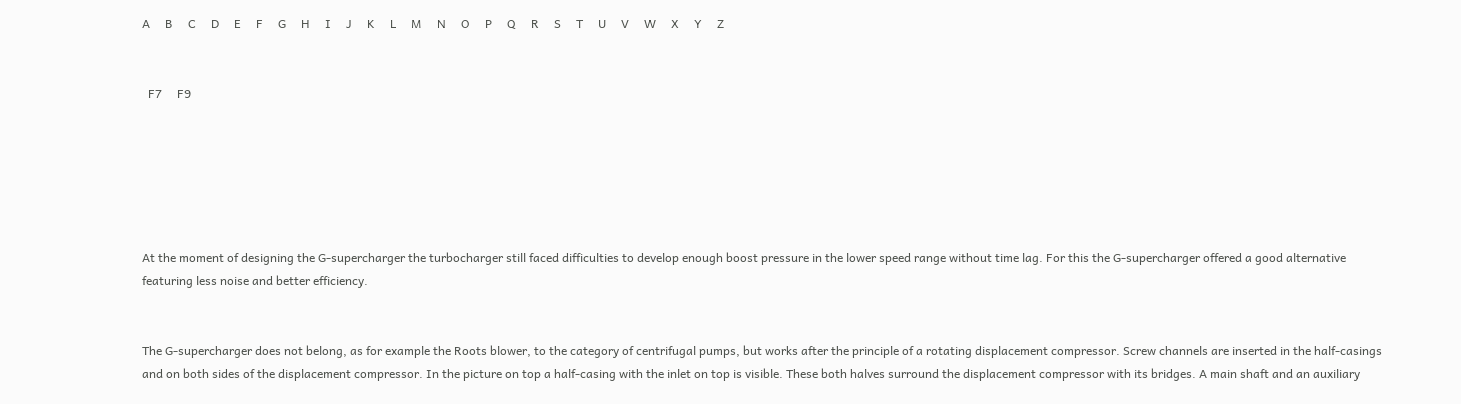A     B     C     D     E     F     G     H     I     J     K     L     M     N     O     P     Q     R     S     T     U     V     W     X     Y     Z


  F7     F9






At the moment of designing the G-supercharger the turbocharger still faced difficulties to develop enough boost pressure in the lower speed range without time lag. For this the G-supercharger offered a good alternative featuring less noise and better efficiency.


The G-supercharger does not belong, as for example the Roots blower, to the category of centrifugal pumps, but works after the principle of a rotating displacement compressor. Screw channels are inserted in the half-casings and on both sides of the displacement compressor. In the picture on top a half-casing with the inlet on top is visible. These both halves surround the displacement compressor with its bridges. A main shaft and an auxiliary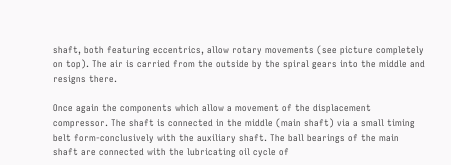shaft, both featuring eccentrics, allow rotary movements (see picture completely on top). The air is carried from the outside by the spiral gears into the middle and resigns there.

Once again the components which allow a movement of the displacement compressor. The shaft is connected in the middle (main shaft) via a small timing belt form-conclusively with the auxiliary shaft. The ball bearings of the main shaft are connected with the lubricating oil cycle of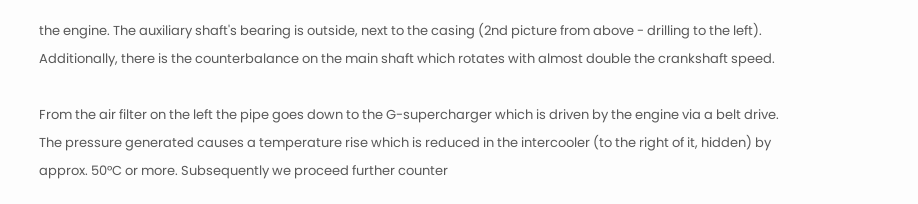the engine. The auxiliary shaft's bearing is outside, next to the casing (2nd picture from above - drilling to the left). Additionally, there is the counterbalance on the main shaft which rotates with almost double the crankshaft speed.

From the air filter on the left the pipe goes down to the G-supercharger which is driven by the engine via a belt drive. The pressure generated causes a temperature rise which is reduced in the intercooler (to the right of it, hidden) by approx. 50°C or more. Subsequently we proceed further counter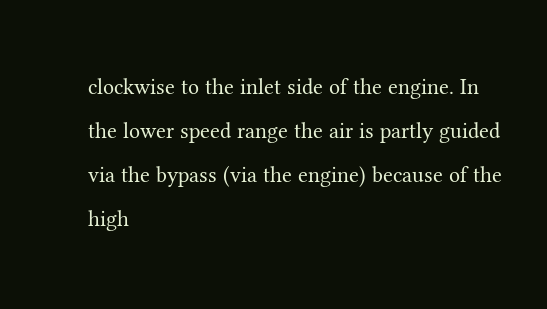clockwise to the inlet side of the engine. In the lower speed range the air is partly guided via the bypass (via the engine) because of the high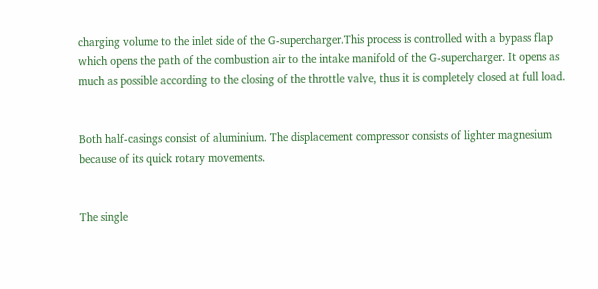charging volume to the inlet side of the G-supercharger.This process is controlled with a bypass flap which opens the path of the combustion air to the intake manifold of the G-supercharger. It opens as much as possible according to the closing of the throttle valve, thus it is completely closed at full load.


Both half-casings consist of aluminium. The displacement compressor consists of lighter magnesium because of its quick rotary movements.


The single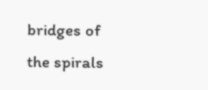bridges of the spirals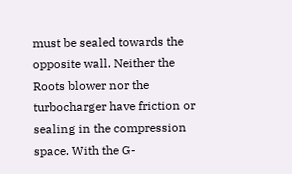must be sealed towards the opposite wall. Neither the Roots blower nor the turbocharger have friction or sealing in the compression space. With the G-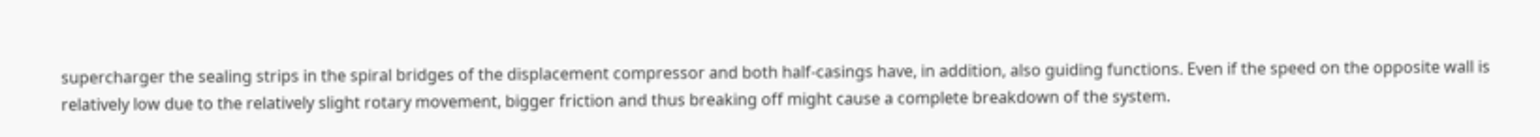supercharger the sealing strips in the spiral bridges of the displacement compressor and both half-casings have, in addition, also guiding functions. Even if the speed on the opposite wall is relatively low due to the relatively slight rotary movement, bigger friction and thus breaking off might cause a complete breakdown of the system.